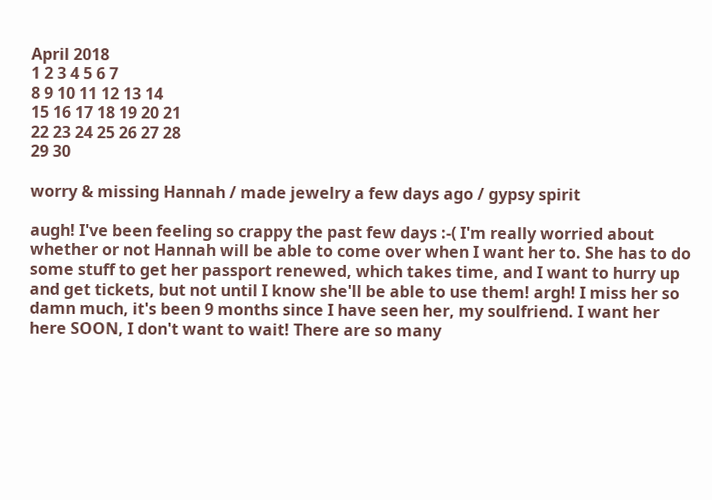April 2018
1 2 3 4 5 6 7
8 9 10 11 12 13 14
15 16 17 18 19 20 21
22 23 24 25 26 27 28
29 30

worry & missing Hannah / made jewelry a few days ago / gypsy spirit

augh! I've been feeling so crappy the past few days :-( I'm really worried about whether or not Hannah will be able to come over when I want her to. She has to do some stuff to get her passport renewed, which takes time, and I want to hurry up and get tickets, but not until I know she'll be able to use them! argh! I miss her so damn much, it's been 9 months since I have seen her, my soulfriend. I want her here SOON, I don't want to wait! There are so many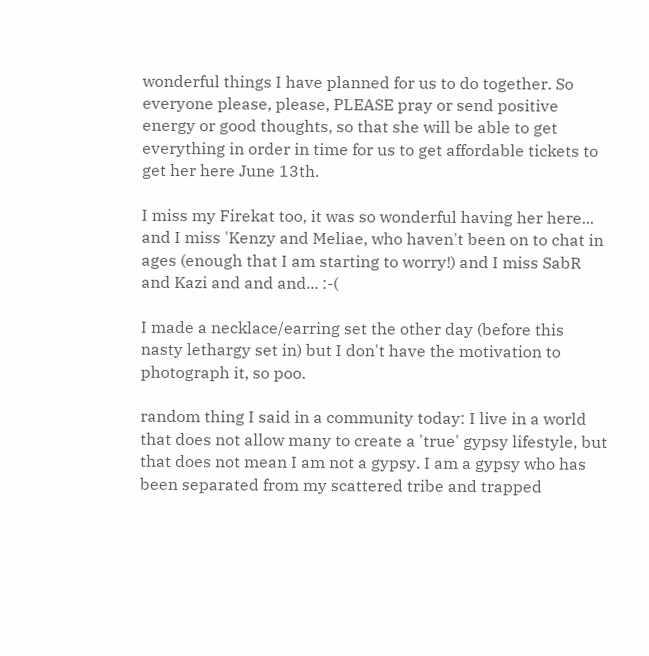wonderful things I have planned for us to do together. So everyone please, please, PLEASE pray or send positive energy or good thoughts, so that she will be able to get everything in order in time for us to get affordable tickets to get her here June 13th.

I miss my Firekat too, it was so wonderful having her here... and I miss 'Kenzy and Meliae, who haven't been on to chat in ages (enough that I am starting to worry!) and I miss SabR and Kazi and and and... :-(

I made a necklace/earring set the other day (before this nasty lethargy set in) but I don't have the motivation to photograph it, so poo.

random thing I said in a community today: I live in a world that does not allow many to create a 'true' gypsy lifestyle, but that does not mean I am not a gypsy. I am a gypsy who has been separated from my scattered tribe and trapped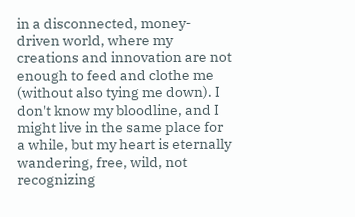in a disconnected, money-driven world, where my creations and innovation are not enough to feed and clothe me (without also tying me down). I don't know my bloodline, and I might live in the same place for a while, but my heart is eternally wandering, free, wild, not recognizing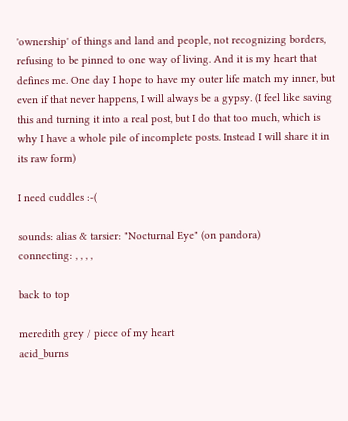'ownership' of things and land and people, not recognizing borders, refusing to be pinned to one way of living. And it is my heart that defines me. One day I hope to have my outer life match my inner, but even if that never happens, I will always be a gypsy. (I feel like saving this and turning it into a real post, but I do that too much, which is why I have a whole pile of incomplete posts. Instead I will share it in its raw form)

I need cuddles :-(

sounds: alias & tarsier: "Nocturnal Eye" (on pandora)
connecting: , , , ,

back to top

meredith grey / piece of my heart
acid_burns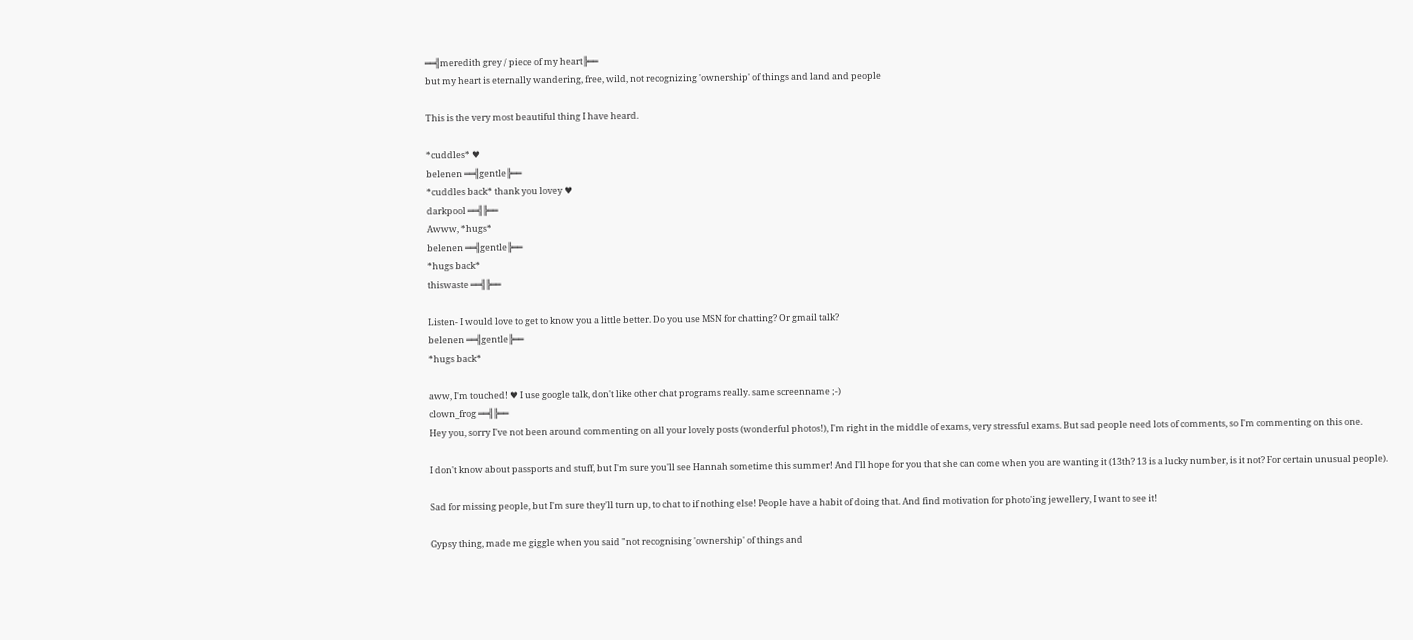══╣meredith grey / piece of my heart╠══
but my heart is eternally wandering, free, wild, not recognizing 'ownership' of things and land and people

This is the very most beautiful thing I have heard.

*cuddles* ♥
belenen ══╣gentle╠══
*cuddles back* thank you lovey ♥
darkpool ══╣╠══
Awww, *hugs*
belenen ══╣gentle╠══
*hugs back*
thiswaste ══╣╠══

Listen- I would love to get to know you a little better. Do you use MSN for chatting? Or gmail talk?
belenen ══╣gentle╠══
*hugs back*

aww, I'm touched! ♥ I use google talk, don't like other chat programs really. same screenname ;-)
clown_frog ══╣╠══
Hey you, sorry I've not been around commenting on all your lovely posts (wonderful photos!), I'm right in the middle of exams, very stressful exams. But sad people need lots of comments, so I'm commenting on this one.

I don't know about passports and stuff, but I'm sure you'll see Hannah sometime this summer! And I'll hope for you that she can come when you are wanting it (13th? 13 is a lucky number, is it not? For certain unusual people).

Sad for missing people, but I'm sure they'll turn up, to chat to if nothing else! People have a habit of doing that. And find motivation for photo'ing jewellery, I want to see it!

Gypsy thing, made me giggle when you said "not recognising 'ownership' of things and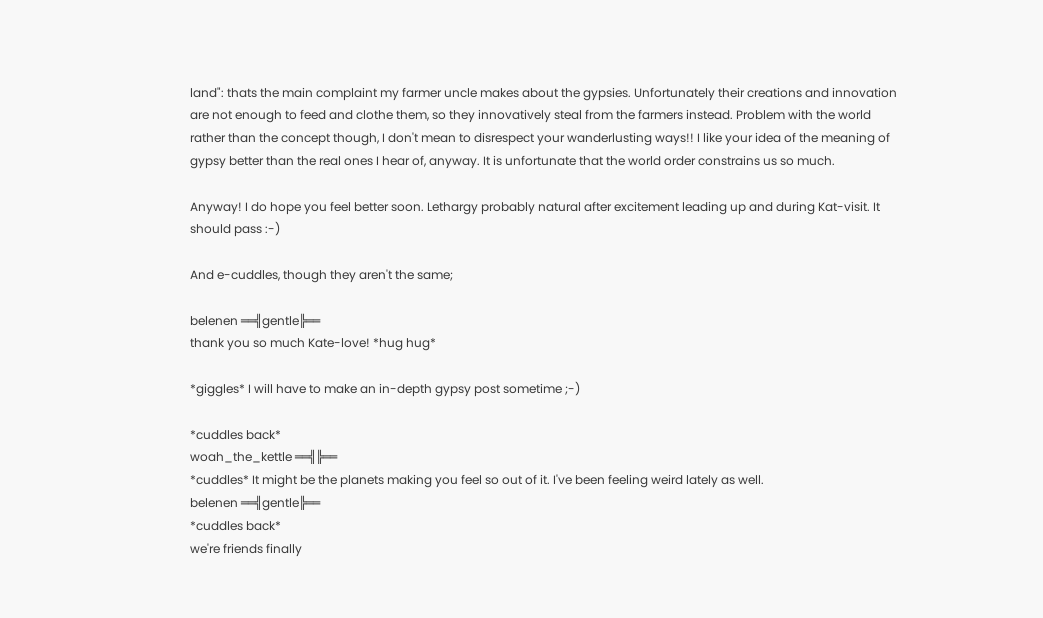land": thats the main complaint my farmer uncle makes about the gypsies. Unfortunately their creations and innovation are not enough to feed and clothe them, so they innovatively steal from the farmers instead. Problem with the world rather than the concept though, I don't mean to disrespect your wanderlusting ways!! I like your idea of the meaning of gypsy better than the real ones I hear of, anyway. It is unfortunate that the world order constrains us so much.

Anyway! I do hope you feel better soon. Lethargy probably natural after excitement leading up and during Kat-visit. It should pass :-)

And e-cuddles, though they aren't the same;

belenen ══╣gentle╠══
thank you so much Kate-love! *hug hug*

*giggles* I will have to make an in-depth gypsy post sometime ;-)

*cuddles back*
woah_the_kettle ══╣╠══
*cuddles* It might be the planets making you feel so out of it. I've been feeling weird lately as well.
belenen ══╣gentle╠══
*cuddles back*
we're friends finally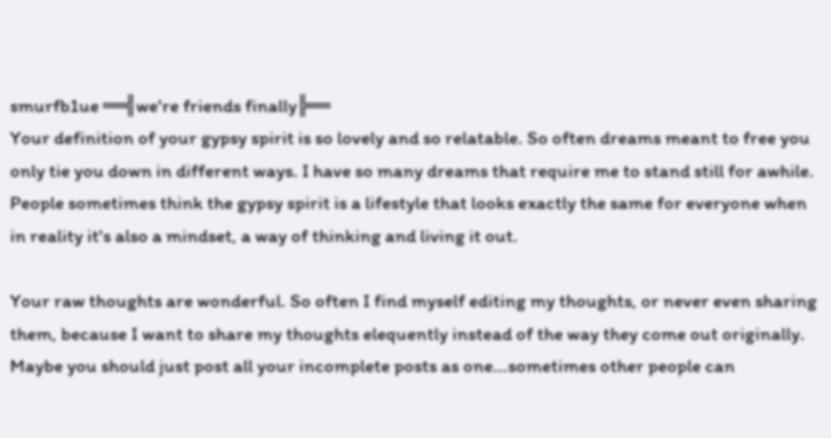smurfb1ue ══╣we're friends finally╠══
Your definition of your gypsy spirit is so lovely and so relatable. So often dreams meant to free you only tie you down in different ways. I have so many dreams that require me to stand still for awhile. People sometimes think the gypsy spirit is a lifestyle that looks exactly the same for everyone when in reality it's also a mindset, a way of thinking and living it out.

Your raw thoughts are wonderful. So often I find myself editing my thoughts, or never even sharing them, because I want to share my thoughts elequently instead of the way they come out originally. Maybe you should just post all your incomplete posts as one...sometimes other people can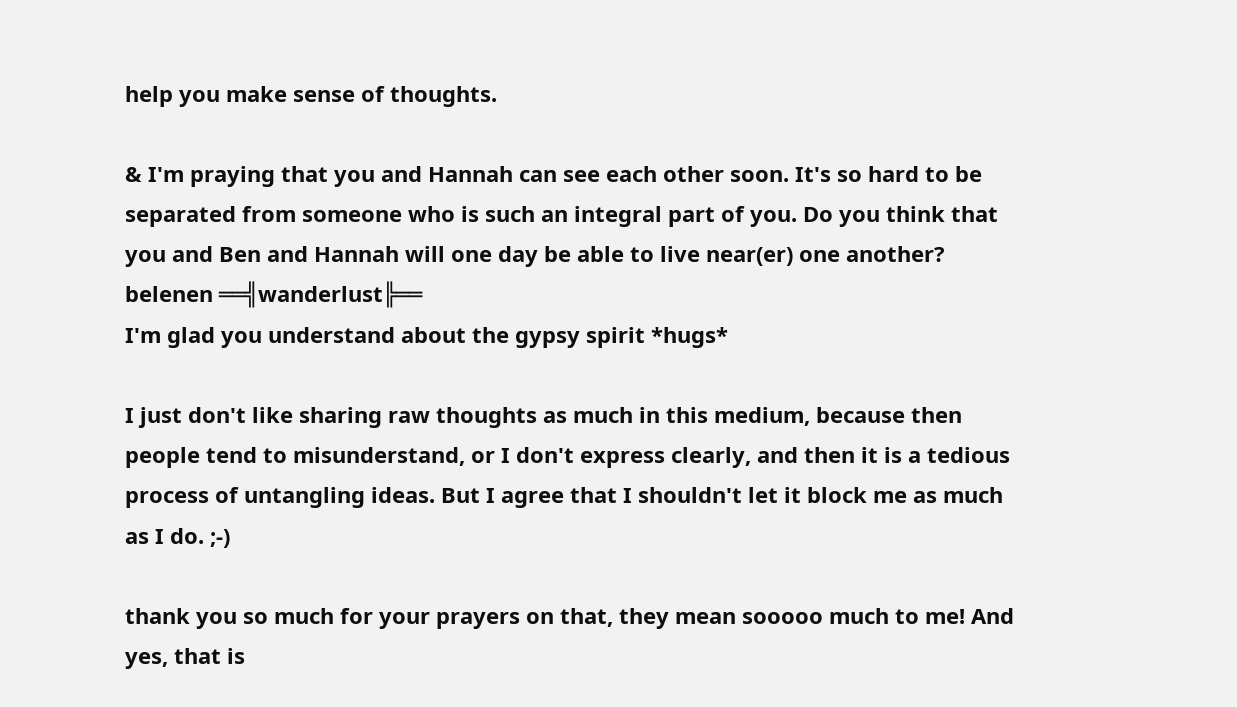help you make sense of thoughts.

& I'm praying that you and Hannah can see each other soon. It's so hard to be separated from someone who is such an integral part of you. Do you think that you and Ben and Hannah will one day be able to live near(er) one another?
belenen ══╣wanderlust╠══
I'm glad you understand about the gypsy spirit *hugs*

I just don't like sharing raw thoughts as much in this medium, because then people tend to misunderstand, or I don't express clearly, and then it is a tedious process of untangling ideas. But I agree that I shouldn't let it block me as much as I do. ;-)

thank you so much for your prayers on that, they mean sooooo much to me! And yes, that is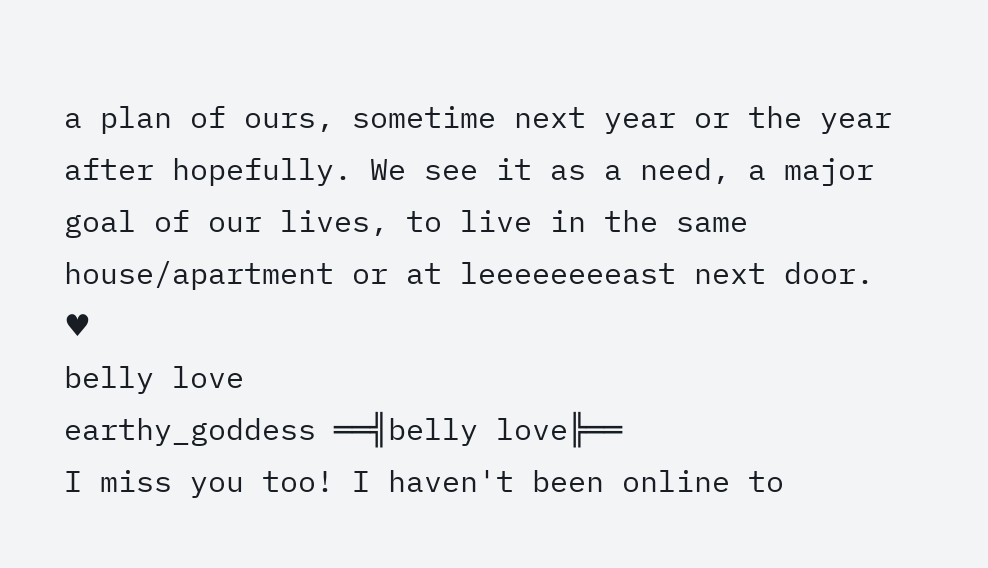a plan of ours, sometime next year or the year after hopefully. We see it as a need, a major goal of our lives, to live in the same house/apartment or at leeeeeeeeast next door. ♥
belly love
earthy_goddess ══╣belly love╠══
I miss you too! I haven't been online to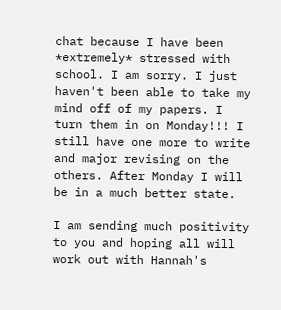chat because I have been *extremely* stressed with school. I am sorry. I just haven't been able to take my mind off of my papers. I turn them in on Monday!!! I still have one more to write and major revising on the others. After Monday I will be in a much better state.

I am sending much positivity to you and hoping all will work out with Hannah's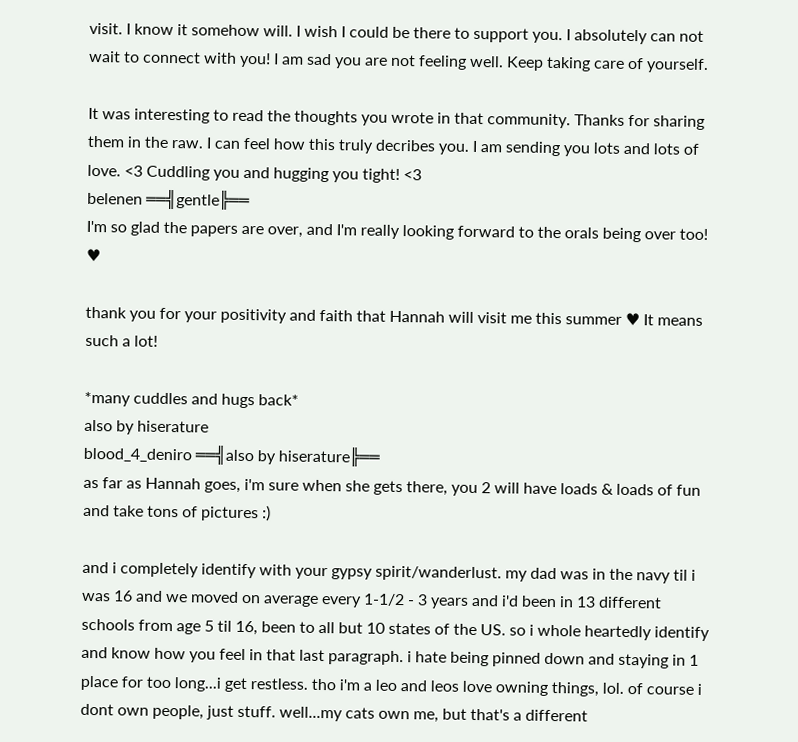visit. I know it somehow will. I wish I could be there to support you. I absolutely can not wait to connect with you! I am sad you are not feeling well. Keep taking care of yourself.

It was interesting to read the thoughts you wrote in that community. Thanks for sharing them in the raw. I can feel how this truly decribes you. I am sending you lots and lots of love. <3 Cuddling you and hugging you tight! <3
belenen ══╣gentle╠══
I'm so glad the papers are over, and I'm really looking forward to the orals being over too! ♥

thank you for your positivity and faith that Hannah will visit me this summer ♥ It means such a lot!

*many cuddles and hugs back*
also by hiserature
blood_4_deniro ══╣also by hiserature╠══
as far as Hannah goes, i'm sure when she gets there, you 2 will have loads & loads of fun and take tons of pictures :)

and i completely identify with your gypsy spirit/wanderlust. my dad was in the navy til i was 16 and we moved on average every 1-1/2 - 3 years and i'd been in 13 different schools from age 5 til 16, been to all but 10 states of the US. so i whole heartedly identify and know how you feel in that last paragraph. i hate being pinned down and staying in 1 place for too long...i get restless. tho i'm a leo and leos love owning things, lol. of course i dont own people, just stuff. well...my cats own me, but that's a different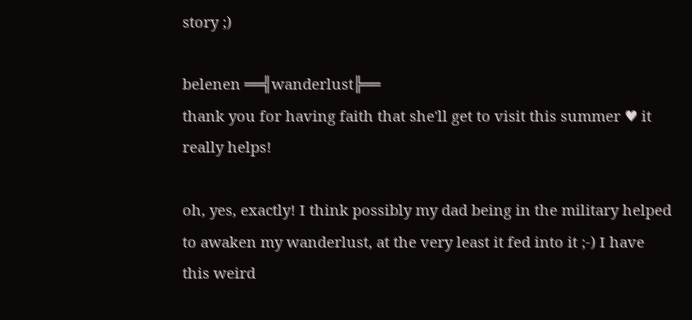story ;)

belenen ══╣wanderlust╠══
thank you for having faith that she'll get to visit this summer ♥ it really helps!

oh, yes, exactly! I think possibly my dad being in the military helped to awaken my wanderlust, at the very least it fed into it ;-) I have this weird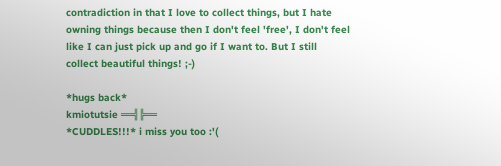contradiction in that I love to collect things, but I hate owning things because then I don't feel 'free', I don't feel like I can just pick up and go if I want to. But I still collect beautiful things! ;-)

*hugs back*
kmiotutsie ══╣╠══
*CUDDLES!!!* i miss you too :'(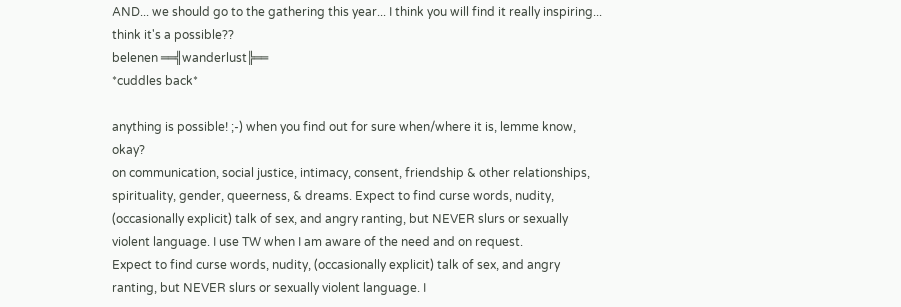AND... we should go to the gathering this year... I think you will find it really inspiring... think it's a possible??
belenen ══╣wanderlust╠══
*cuddles back*

anything is possible! ;-) when you find out for sure when/where it is, lemme know, okay?
on communication, social justice, intimacy, consent, friendship & other relationships, spirituality, gender, queerness, & dreams. Expect to find curse words, nudity, (occasionally explicit) talk of sex, and angry ranting, but NEVER slurs or sexually violent language. I use TW when I am aware of the need and on request.
Expect to find curse words, nudity, (occasionally explicit) talk of sex, and angry ranting, but NEVER slurs or sexually violent language. I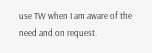use TW when I am aware of the need and on request.